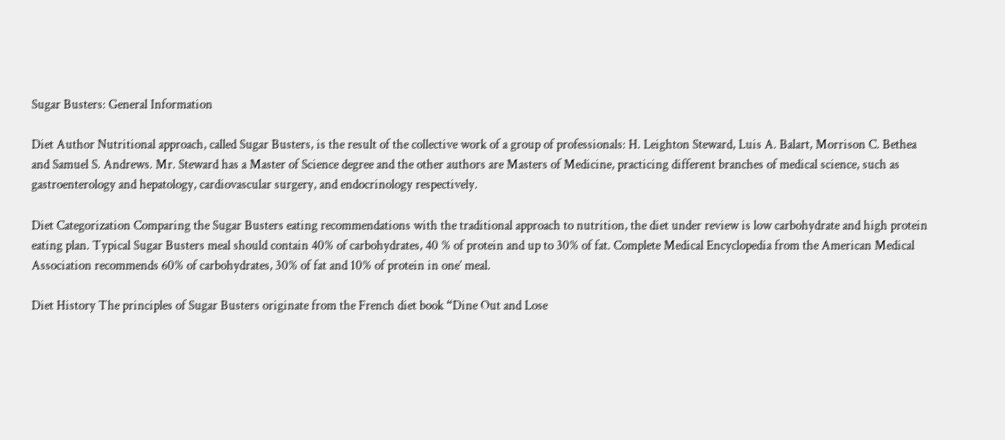Sugar Busters: General Information

Diet Author Nutritional approach, called Sugar Busters, is the result of the collective work of a group of professionals: H. Leighton Steward, Luis A. Balart, Morrison C. Bethea and Samuel S. Andrews. Mr. Steward has a Master of Science degree and the other authors are Masters of Medicine, practicing different branches of medical science, such as gastroenterology and hepatology, cardiovascular surgery, and endocrinology respectively.

Diet Categorization Comparing the Sugar Busters eating recommendations with the traditional approach to nutrition, the diet under review is low carbohydrate and high protein eating plan. Typical Sugar Busters meal should contain 40% of carbohydrates, 40 % of protein and up to 30% of fat. Complete Medical Encyclopedia from the American Medical Association recommends 60% of carbohydrates, 30% of fat and 10% of protein in one’ meal.

Diet History The principles of Sugar Busters originate from the French diet book “Dine Out and Lose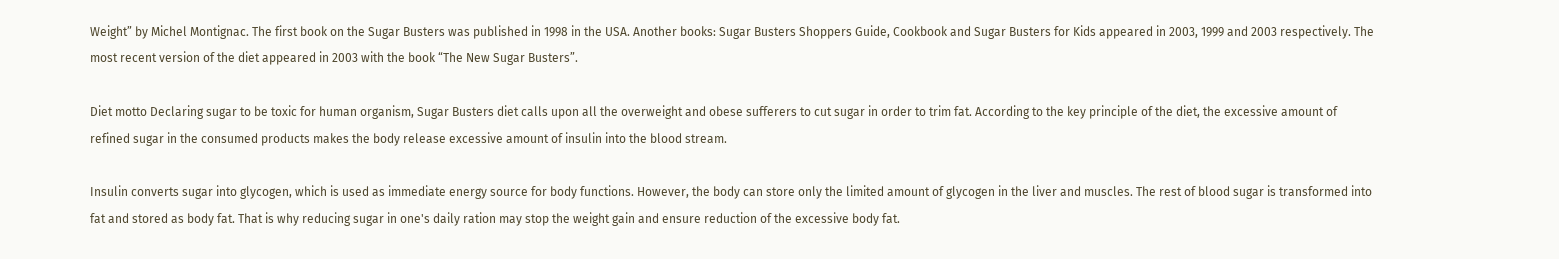Weight” by Michel Montignac. The first book on the Sugar Busters was published in 1998 in the USA. Another books: Sugar Busters Shoppers Guide, Cookbook and Sugar Busters for Kids appeared in 2003, 1999 and 2003 respectively. The most recent version of the diet appeared in 2003 with the book “The New Sugar Busters”.

Diet motto Declaring sugar to be toxic for human organism, Sugar Busters diet calls upon all the overweight and obese sufferers to cut sugar in order to trim fat. According to the key principle of the diet, the excessive amount of refined sugar in the consumed products makes the body release excessive amount of insulin into the blood stream.

Insulin converts sugar into glycogen, which is used as immediate energy source for body functions. However, the body can store only the limited amount of glycogen in the liver and muscles. The rest of blood sugar is transformed into fat and stored as body fat. That is why reducing sugar in one's daily ration may stop the weight gain and ensure reduction of the excessive body fat.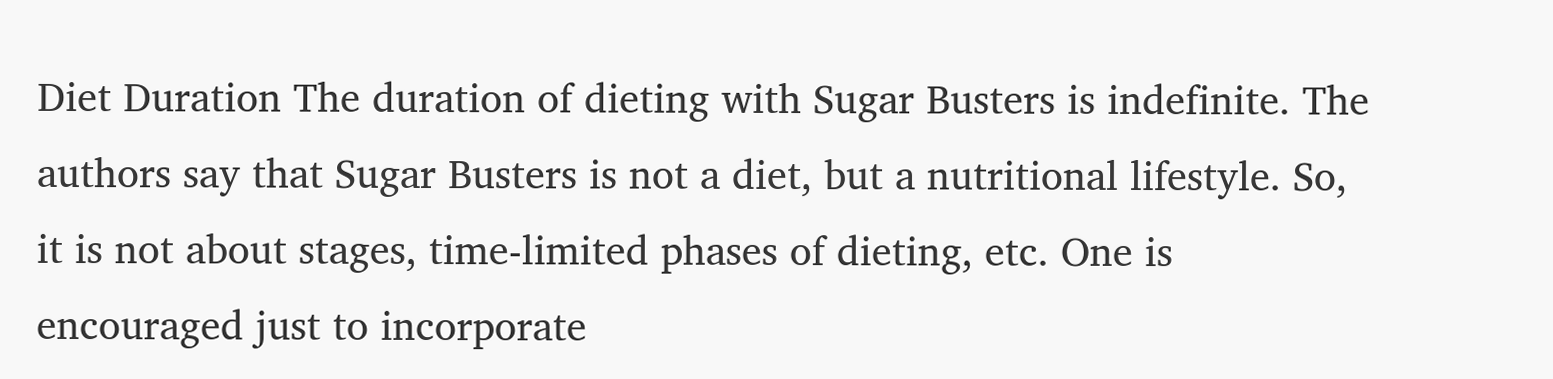Diet Duration The duration of dieting with Sugar Busters is indefinite. The authors say that Sugar Busters is not a diet, but a nutritional lifestyle. So, it is not about stages, time-limited phases of dieting, etc. One is encouraged just to incorporate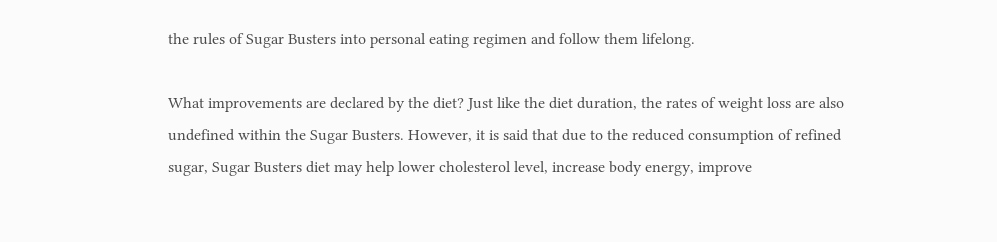the rules of Sugar Busters into personal eating regimen and follow them lifelong.

What improvements are declared by the diet? Just like the diet duration, the rates of weight loss are also undefined within the Sugar Busters. However, it is said that due to the reduced consumption of refined sugar, Sugar Busters diet may help lower cholesterol level, increase body energy, improve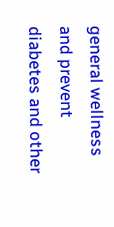general wellness and prevent diabetes and other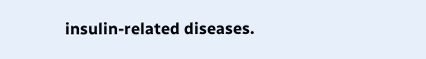insulin-related diseases.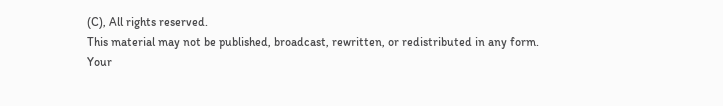(C), All rights reserved.
This material may not be published, broadcast, rewritten, or redistributed in any form.
Your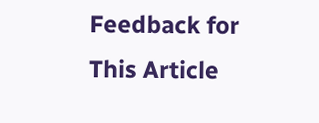Feedback for This Article